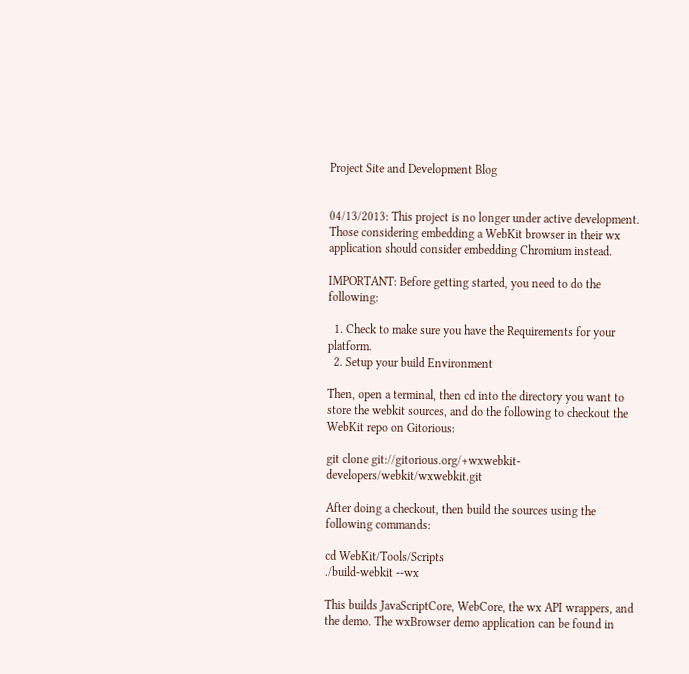Project Site and Development Blog


04/13/2013: This project is no longer under active development. Those considering embedding a WebKit browser in their wx application should consider embedding Chromium instead.

IMPORTANT: Before getting started, you need to do the following:

  1. Check to make sure you have the Requirements for your platform.
  2. Setup your build Environment

Then, open a terminal, then cd into the directory you want to store the webkit sources, and do the following to checkout the WebKit repo on Gitorious:

git clone git://gitorious.org/+wxwebkit-developers/webkit/wxwebkit.git

After doing a checkout, then build the sources using the following commands:

cd WebKit/Tools/Scripts
./build-webkit --wx

This builds JavaScriptCore, WebCore, the wx API wrappers, and the demo. The wxBrowser demo application can be found in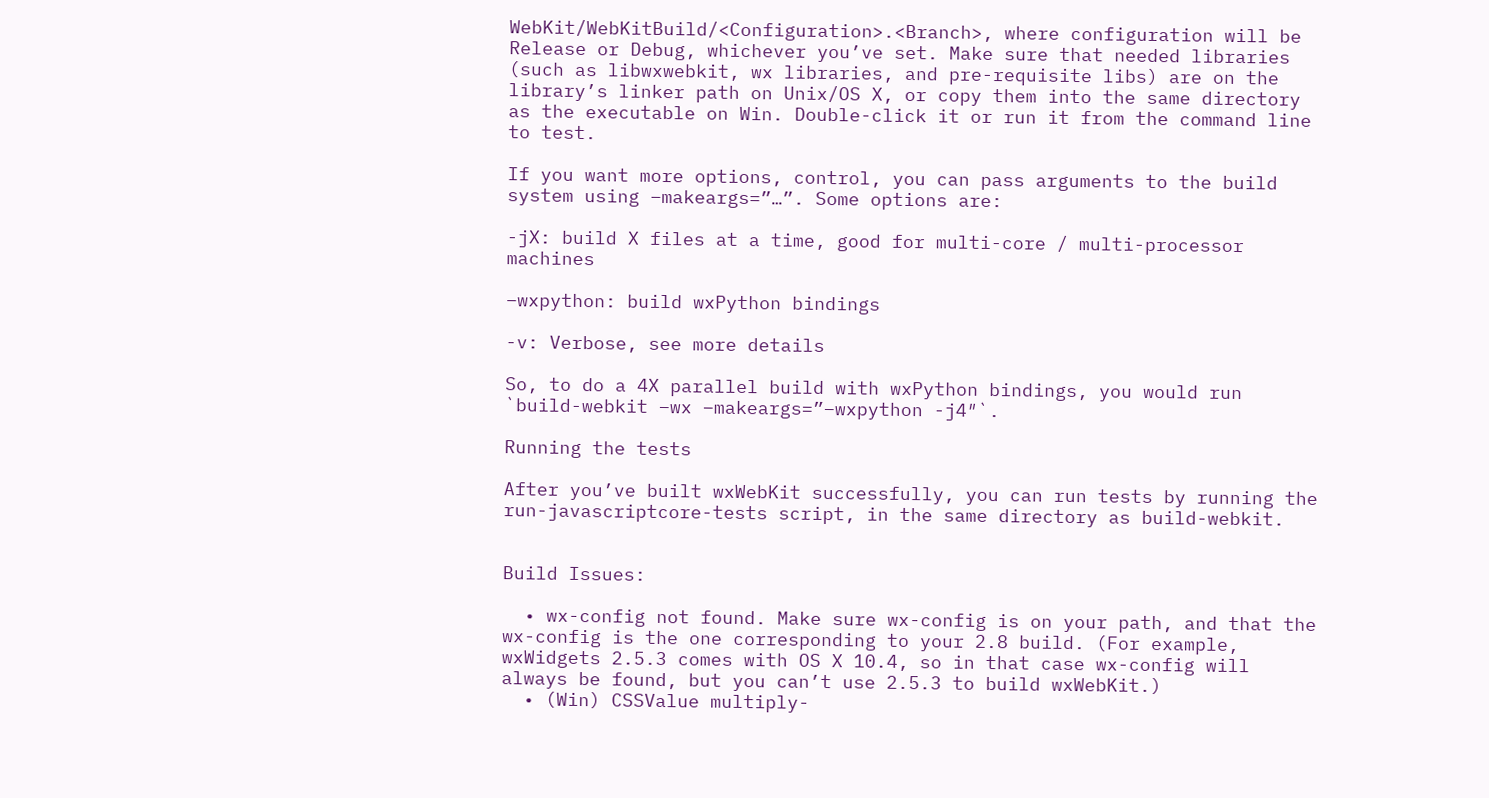WebKit/WebKitBuild/<Configuration>.<Branch>, where configuration will be Release or Debug, whichever you’ve set. Make sure that needed libraries (such as libwxwebkit, wx libraries, and pre-requisite libs) are on the library’s linker path on Unix/OS X, or copy them into the same directory as the executable on Win. Double-click it or run it from the command line to test.

If you want more options, control, you can pass arguments to the build system using –makeargs=”…”. Some options are:

-jX: build X files at a time, good for multi-core / multi-processor machines

–wxpython: build wxPython bindings

-v: Verbose, see more details

So, to do a 4X parallel build with wxPython bindings, you would run `build-webkit –wx –makeargs=”–wxpython -j4″`.

Running the tests

After you’ve built wxWebKit successfully, you can run tests by running the run-javascriptcore-tests script, in the same directory as build-webkit.


Build Issues:

  • wx-config not found. Make sure wx-config is on your path, and that the wx-config is the one corresponding to your 2.8 build. (For example, wxWidgets 2.5.3 comes with OS X 10.4, so in that case wx-config will always be found, but you can’t use 2.5.3 to build wxWebKit.)
  • (Win) CSSValue multiply-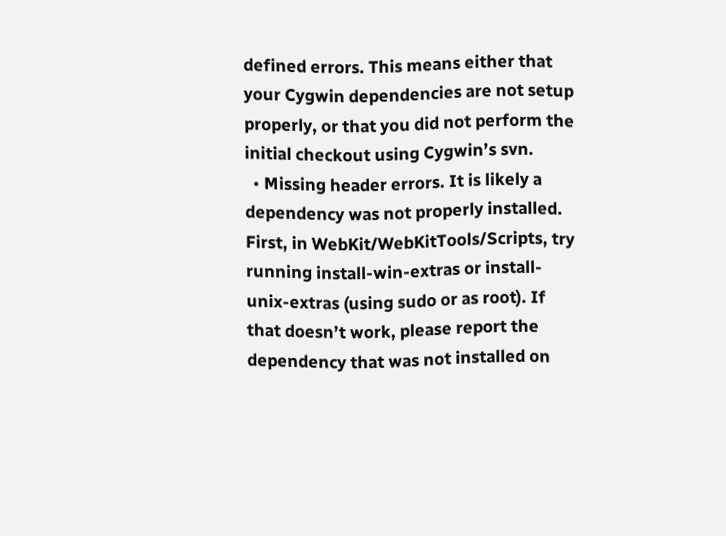defined errors. This means either that your Cygwin dependencies are not setup properly, or that you did not perform the initial checkout using Cygwin’s svn.
  • Missing header errors. It is likely a dependency was not properly installed. First, in WebKit/WebKitTools/Scripts, try running install-win-extras or install-unix-extras (using sudo or as root). If that doesn’t work, please report the dependency that was not installed on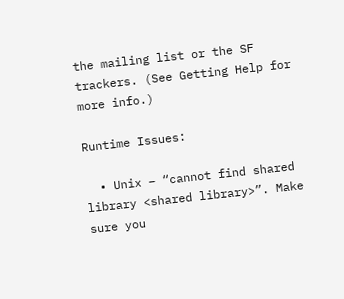the mailing list or the SF trackers. (See Getting Help for more info.)

Runtime Issues:

  • Unix – “cannot find shared library <shared library>”. Make sure you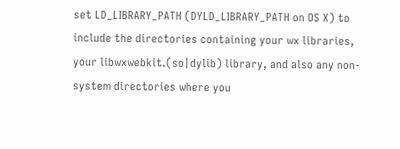set LD_LIBRARY_PATH (DYLD_LIBRARY_PATH on OS X) to include the directories containing your wx libraries, your libwxwebkit.(so|dylib) library, and also any non-system directories where you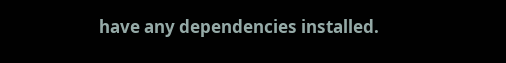have any dependencies installed.